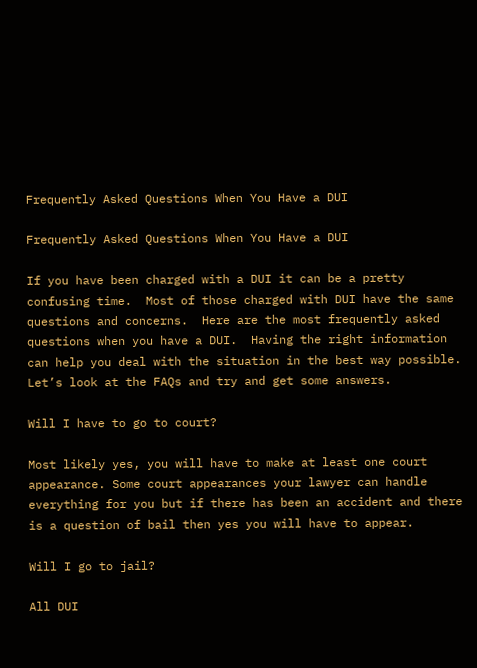Frequently Asked Questions When You Have a DUI

Frequently Asked Questions When You Have a DUI

If you have been charged with a DUI it can be a pretty confusing time.  Most of those charged with DUI have the same questions and concerns.  Here are the most frequently asked questions when you have a DUI.  Having the right information can help you deal with the situation in the best way possible.  Let’s look at the FAQs and try and get some answers.

Will I have to go to court?

Most likely yes, you will have to make at least one court appearance. Some court appearances your lawyer can handle everything for you but if there has been an accident and there is a question of bail then yes you will have to appear.

Will I go to jail?

All DUI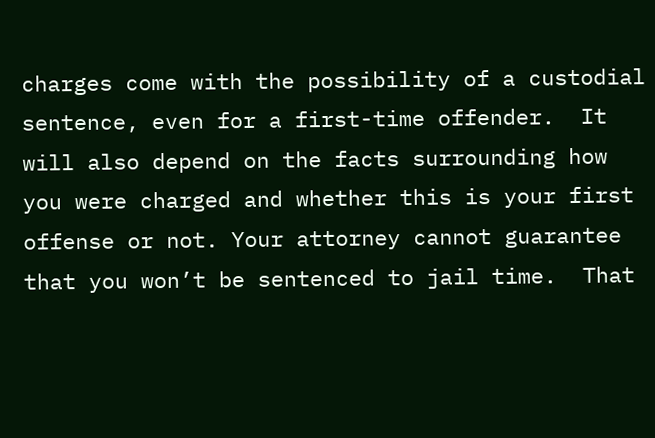charges come with the possibility of a custodial sentence, even for a first-time offender.  It will also depend on the facts surrounding how you were charged and whether this is your first offense or not. Your attorney cannot guarantee that you won’t be sentenced to jail time.  That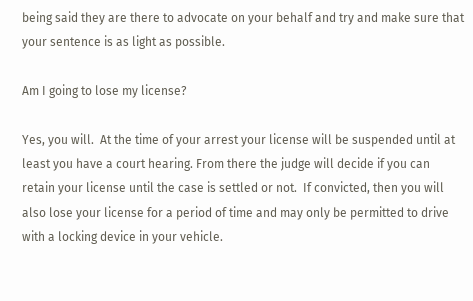being said they are there to advocate on your behalf and try and make sure that your sentence is as light as possible.

Am I going to lose my license?

Yes, you will.  At the time of your arrest your license will be suspended until at least you have a court hearing. From there the judge will decide if you can retain your license until the case is settled or not.  If convicted, then you will also lose your license for a period of time and may only be permitted to drive with a locking device in your vehicle.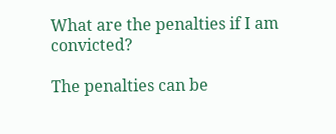What are the penalties if I am convicted?

The penalties can be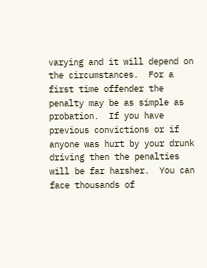varying and it will depend on the circumstances.  For a first time offender the penalty may be as simple as probation.  If you have previous convictions or if anyone was hurt by your drunk driving then the penalties will be far harsher.  You can face thousands of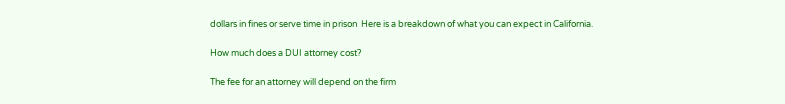dollars in fines or serve time in prison  Here is a breakdown of what you can expect in California.

How much does a DUI attorney cost?

The fee for an attorney will depend on the firm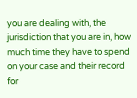you are dealing with, the jurisdiction that you are in, how much time they have to spend on your case and their record for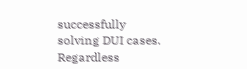successfully solving DUI cases.  Regardless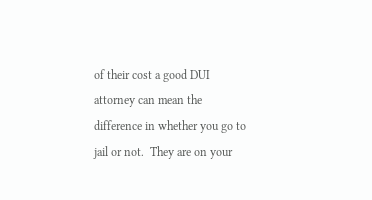of their cost a good DUI attorney can mean the difference in whether you go to jail or not.  They are on your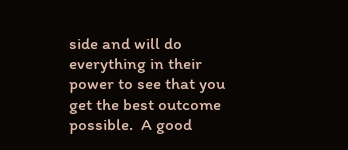side and will do everything in their power to see that you get the best outcome possible.  A good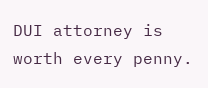DUI attorney is worth every penny.